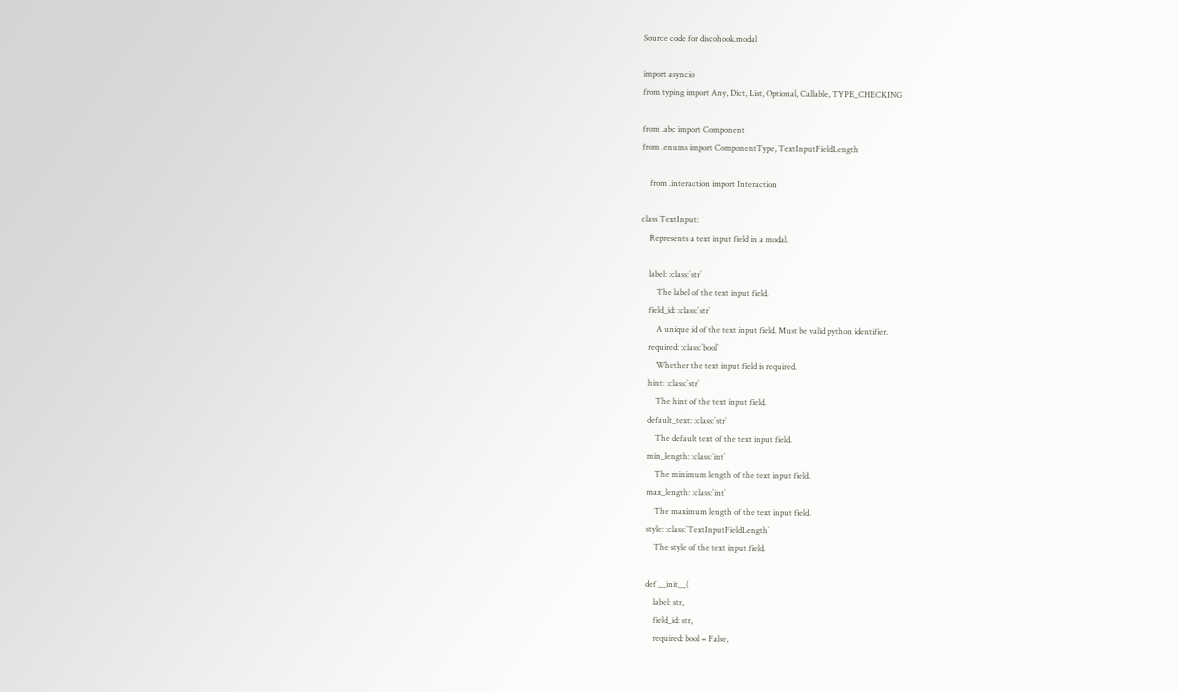Source code for discohook.modal

import asyncio
from typing import Any, Dict, List, Optional, Callable, TYPE_CHECKING

from .abc import Component
from .enums import ComponentType, TextInputFieldLength

    from .interaction import Interaction

class TextInput:
    Represents a text input field in a modal.

    label: :class:`str`
        The label of the text input field.
    field_id: :class:`str`
        A unique id of the text input field. Must be valid python identifier.
    required: :class:`bool`
        Whether the text input field is required.
    hint: :class:`str`
        The hint of the text input field.
    default_text: :class:`str`
        The default text of the text input field.
    min_length: :class:`int`
        The minimum length of the text input field.
    max_length: :class:`int`
        The maximum length of the text input field.
    style: :class:`TextInputFieldLength`
        The style of the text input field.

    def __init__(
        label: str,
        field_id: str,
        required: bool = False,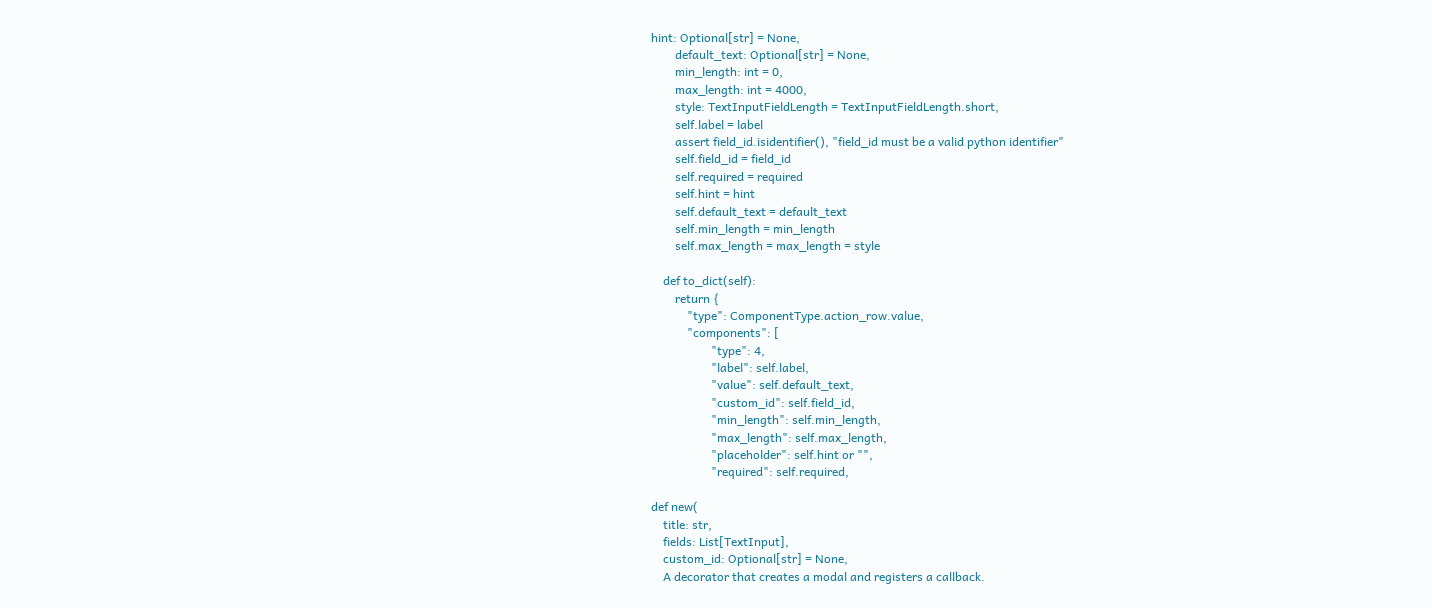hint: Optional[str] = None,
        default_text: Optional[str] = None,
        min_length: int = 0,
        max_length: int = 4000,
        style: TextInputFieldLength = TextInputFieldLength.short,
        self.label = label
        assert field_id.isidentifier(), "field_id must be a valid python identifier"
        self.field_id = field_id
        self.required = required
        self.hint = hint
        self.default_text = default_text
        self.min_length = min_length
        self.max_length = max_length = style

    def to_dict(self):
        return {
            "type": ComponentType.action_row.value,
            "components": [
                    "type": 4,
                    "label": self.label,
                    "value": self.default_text,
                    "custom_id": self.field_id,
                    "min_length": self.min_length,
                    "max_length": self.max_length,
                    "placeholder": self.hint or "",
                    "required": self.required,

def new(
    title: str,
    fields: List[TextInput],
    custom_id: Optional[str] = None,
    A decorator that creates a modal and registers a callback.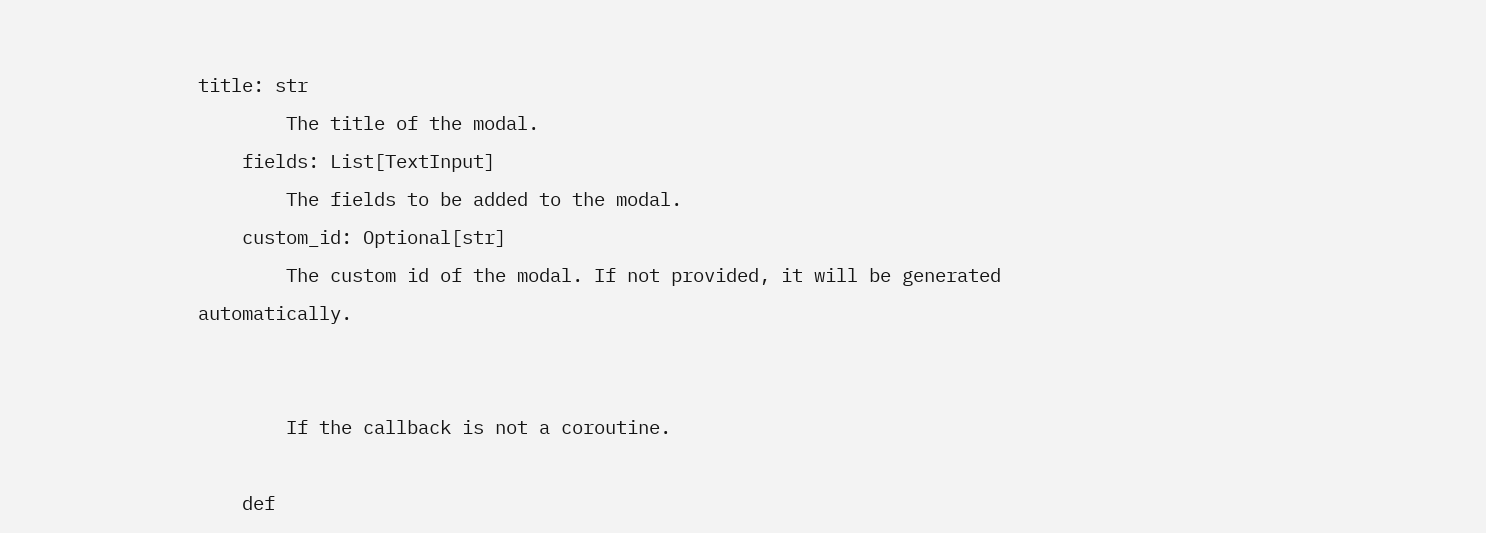title: str
        The title of the modal.
    fields: List[TextInput]
        The fields to be added to the modal.
    custom_id: Optional[str]
        The custom id of the modal. If not provided, it will be generated automatically.


        If the callback is not a coroutine.

    def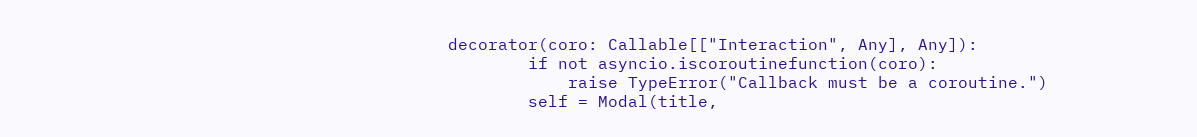decorator(coro: Callable[["Interaction", Any], Any]):
        if not asyncio.iscoroutinefunction(coro):
            raise TypeError("Callback must be a coroutine.")
        self = Modal(title,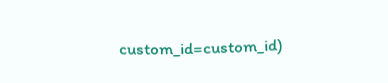custom_id=custom_id)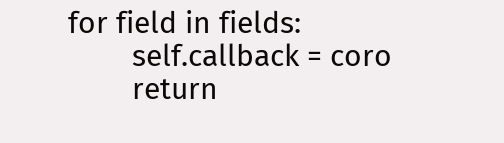for field in fields:
        self.callback = coro
        return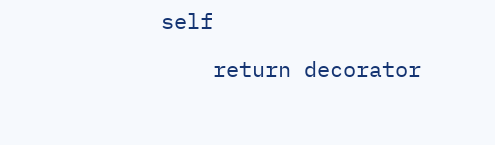self

    return decorator